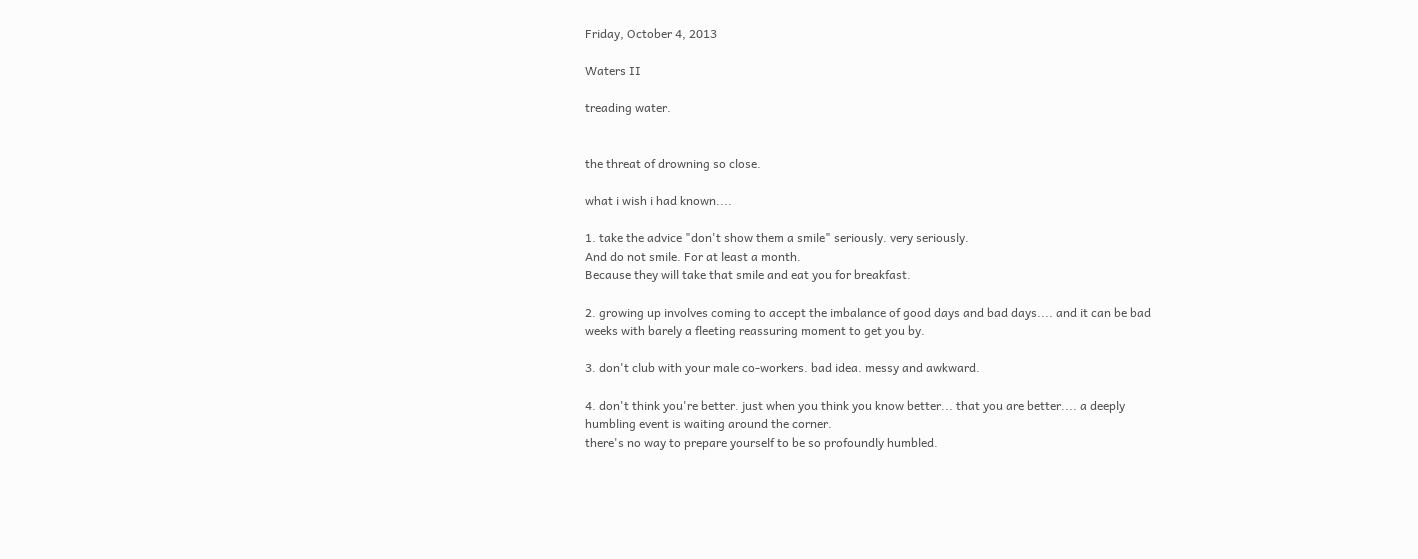Friday, October 4, 2013

Waters II

treading water.


the threat of drowning so close.

what i wish i had known....

1. take the advice "don't show them a smile" seriously. very seriously.
And do not smile. For at least a month.
Because they will take that smile and eat you for breakfast.

2. growing up involves coming to accept the imbalance of good days and bad days.... and it can be bad weeks with barely a fleeting reassuring moment to get you by.

3. don't club with your male co-workers. bad idea. messy and awkward.

4. don't think you're better. just when you think you know better... that you are better.... a deeply humbling event is waiting around the corner.
there's no way to prepare yourself to be so profoundly humbled.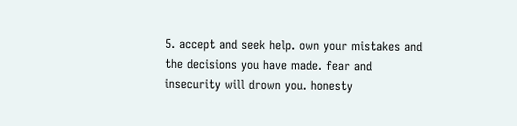5. accept and seek help. own your mistakes and the decisions you have made. fear and insecurity will drown you. honesty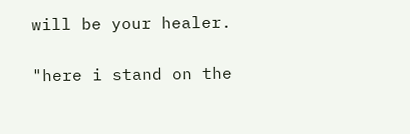will be your healer.

"here i stand on the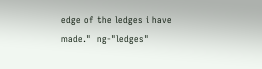edge of the ledges i have made."  ng-"ledges"